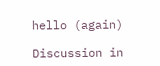hello (again)

Discussion in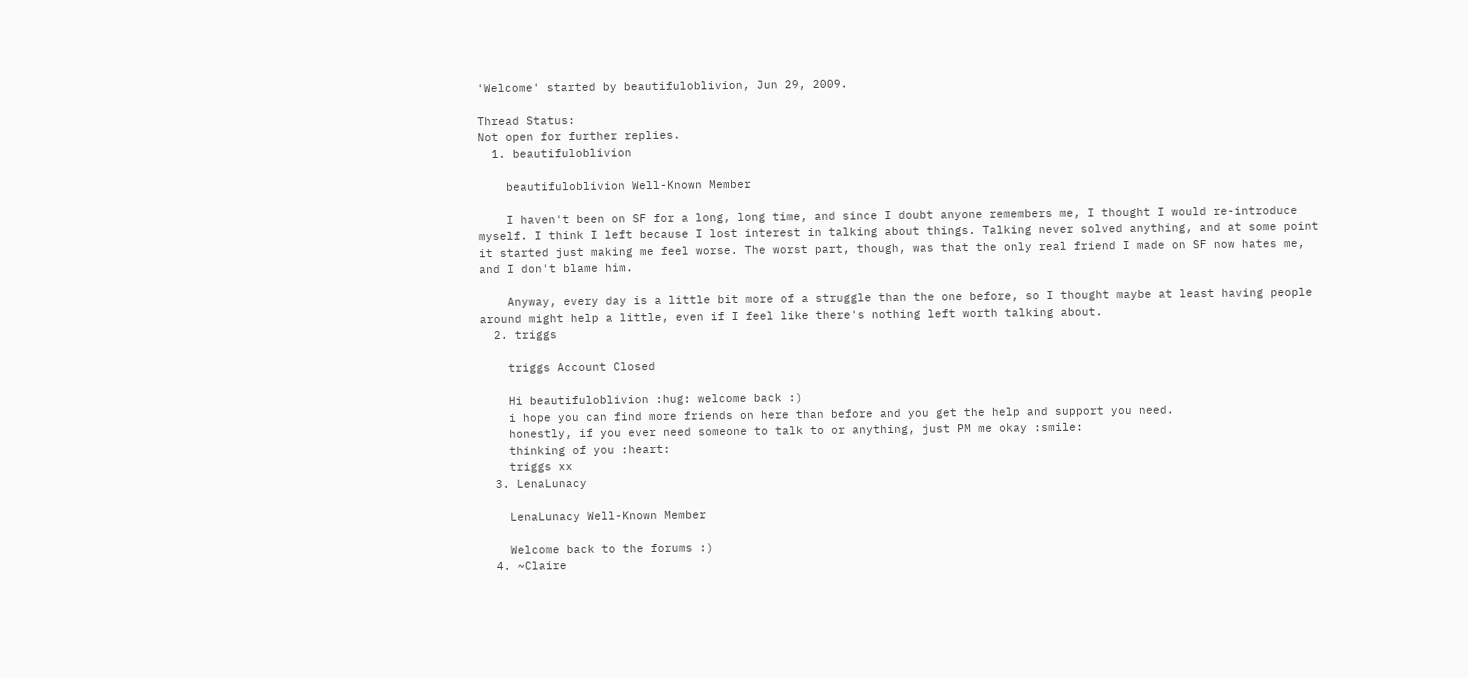'Welcome' started by beautifuloblivion, Jun 29, 2009.

Thread Status:
Not open for further replies.
  1. beautifuloblivion

    beautifuloblivion Well-Known Member

    I haven't been on SF for a long, long time, and since I doubt anyone remembers me, I thought I would re-introduce myself. I think I left because I lost interest in talking about things. Talking never solved anything, and at some point it started just making me feel worse. The worst part, though, was that the only real friend I made on SF now hates me, and I don't blame him.

    Anyway, every day is a little bit more of a struggle than the one before, so I thought maybe at least having people around might help a little, even if I feel like there's nothing left worth talking about.
  2. triggs

    triggs Account Closed

    Hi beautifuloblivion :hug: welcome back :)
    i hope you can find more friends on here than before and you get the help and support you need.
    honestly, if you ever need someone to talk to or anything, just PM me okay :smile:
    thinking of you :heart:
    triggs xx
  3. LenaLunacy

    LenaLunacy Well-Known Member

    Welcome back to the forums :)
  4. ~Claire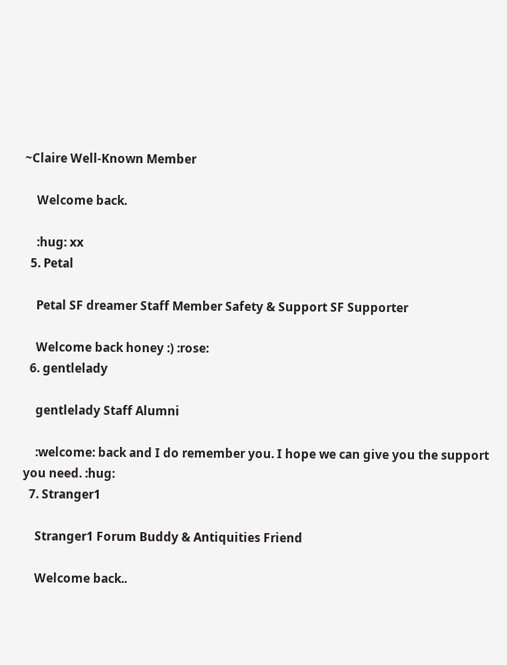~Claire Well-Known Member

    Welcome back.

    :hug: xx
  5. Petal

    Petal SF dreamer Staff Member Safety & Support SF Supporter

    Welcome back honey :) :rose:
  6. gentlelady

    gentlelady Staff Alumni

    :welcome: back and I do remember you. I hope we can give you the support you need. :hug:
  7. Stranger1

    Stranger1 Forum Buddy & Antiquities Friend

    Welcome back..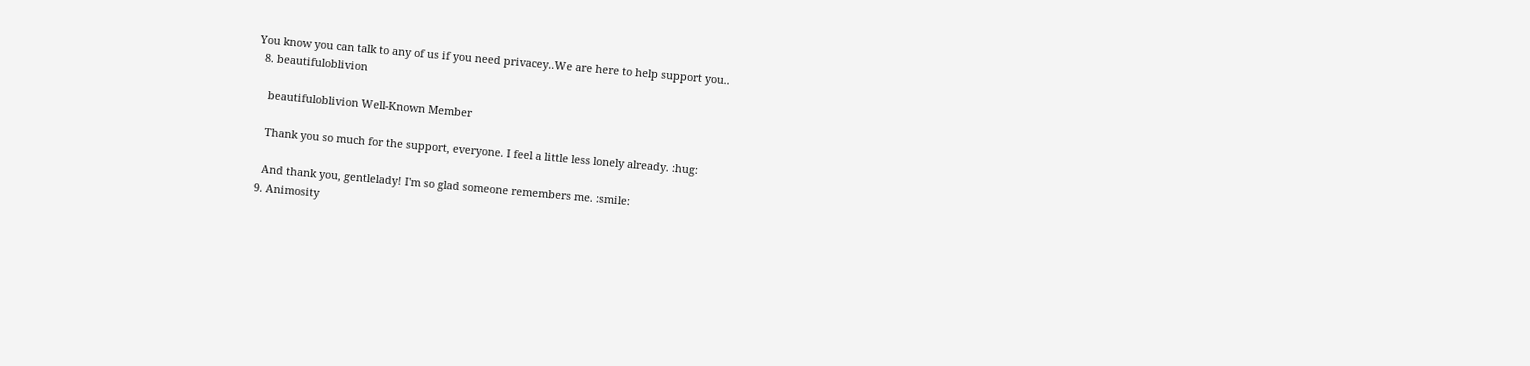You know you can talk to any of us if you need privacey..We are here to help support you..
  8. beautifuloblivion

    beautifuloblivion Well-Known Member

    Thank you so much for the support, everyone. I feel a little less lonely already. :hug:

    And thank you, gentlelady! I'm so glad someone remembers me. :smile:
  9. Animosity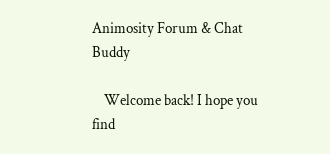Animosity Forum & Chat Buddy

    Welcome back! I hope you find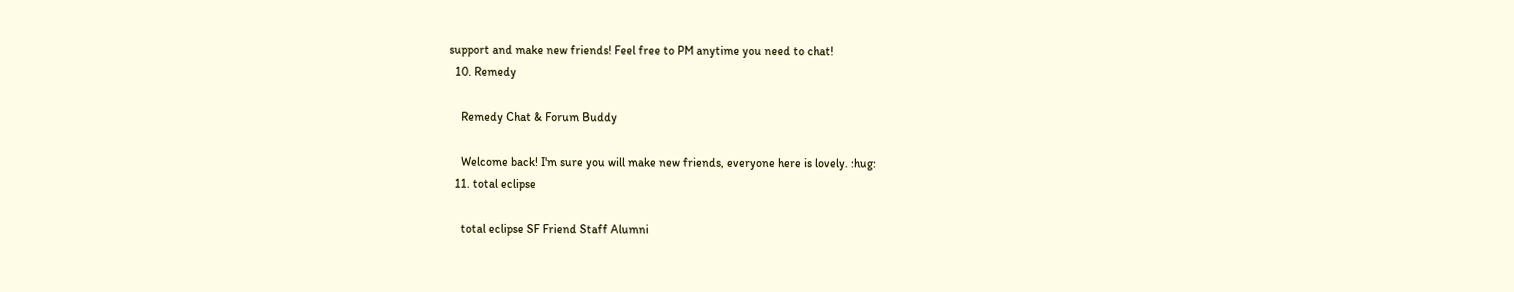support and make new friends! Feel free to PM anytime you need to chat!
  10. Remedy

    Remedy Chat & Forum Buddy

    Welcome back! I'm sure you will make new friends, everyone here is lovely. :hug:
  11. total eclipse

    total eclipse SF Friend Staff Alumni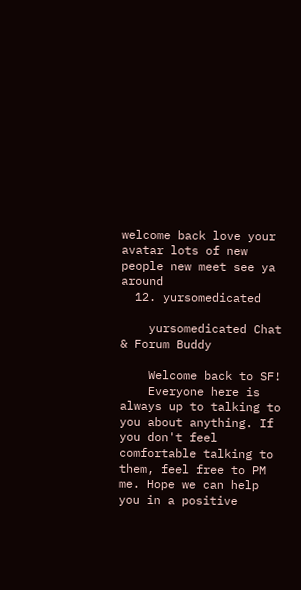welcome back love your avatar lots of new people new meet see ya around
  12. yursomedicated

    yursomedicated Chat & Forum Buddy

    Welcome back to SF!
    Everyone here is always up to talking to you about anything. If you don't feel comfortable talking to them, feel free to PM me. Hope we can help you in a positive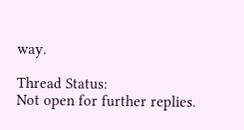way.

Thread Status:
Not open for further replies.